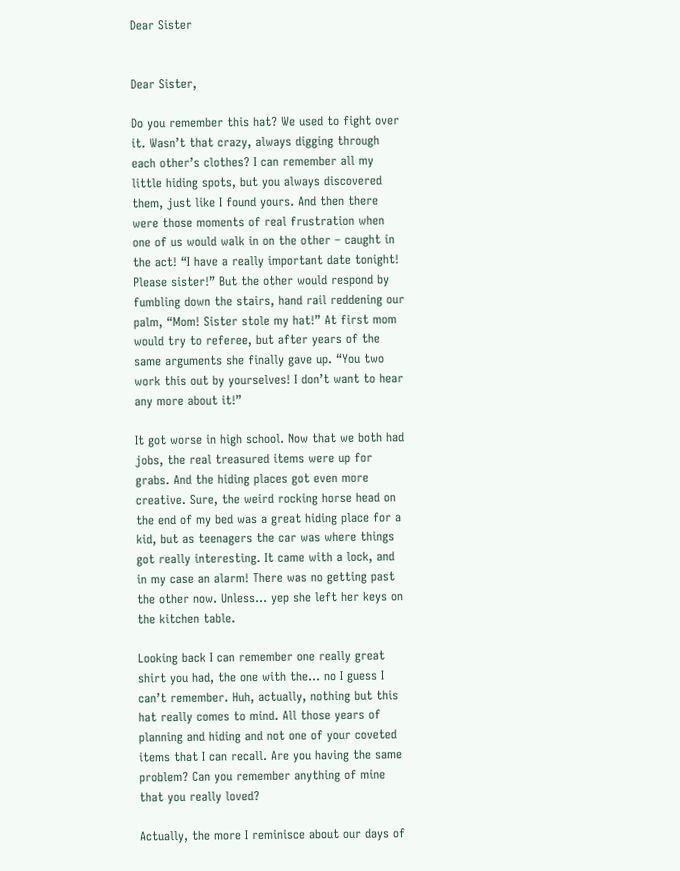Dear Sister


Dear Sister,

Do you remember this hat? We used to fight over it. Wasn’t that crazy, always digging through each other’s clothes? I can remember all my little hiding spots, but you always discovered them, just like I found yours. And then there were those moments of real frustration when one of us would walk in on the other – caught in the act! “I have a really important date tonight! Please sister!” But the other would respond by fumbling down the stairs, hand rail reddening our palm, “Mom! Sister stole my hat!” At first mom would try to referee, but after years of the same arguments she finally gave up. “You two work this out by yourselves! I don’t want to hear any more about it!”

It got worse in high school. Now that we both had jobs, the real treasured items were up for grabs. And the hiding places got even more creative. Sure, the weird rocking horse head on the end of my bed was a great hiding place for a kid, but as teenagers the car was where things got really interesting. It came with a lock, and in my case an alarm! There was no getting past the other now. Unless… yep she left her keys on the kitchen table.

Looking back I can remember one really great shirt you had, the one with the… no I guess I can’t remember. Huh, actually, nothing but this hat really comes to mind. All those years of planning and hiding and not one of your coveted items that I can recall. Are you having the same problem? Can you remember anything of mine that you really loved?

Actually, the more I reminisce about our days of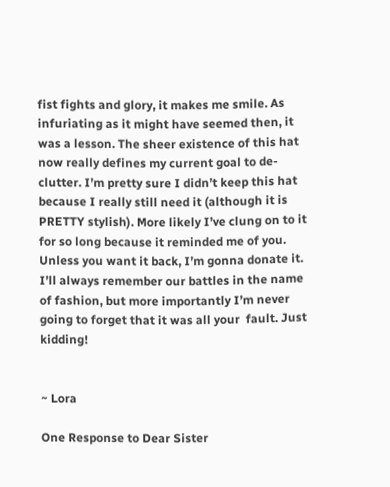fist fights and glory, it makes me smile. As infuriating as it might have seemed then, it was a lesson. The sheer existence of this hat now really defines my current goal to de-clutter. I’m pretty sure I didn’t keep this hat because I really still need it (although it is PRETTY stylish). More likely I’ve clung on to it for so long because it reminded me of you. Unless you want it back, I’m gonna donate it. I’ll always remember our battles in the name of fashion, but more importantly I’m never going to forget that it was all your  fault. Just kidding!


~ Lora

One Response to Dear Sister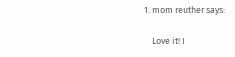1. mom reuther says:

    Love it! I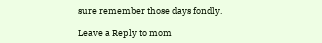sure remember those days fondly.

Leave a Reply to mom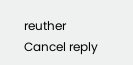reuther Cancel reply